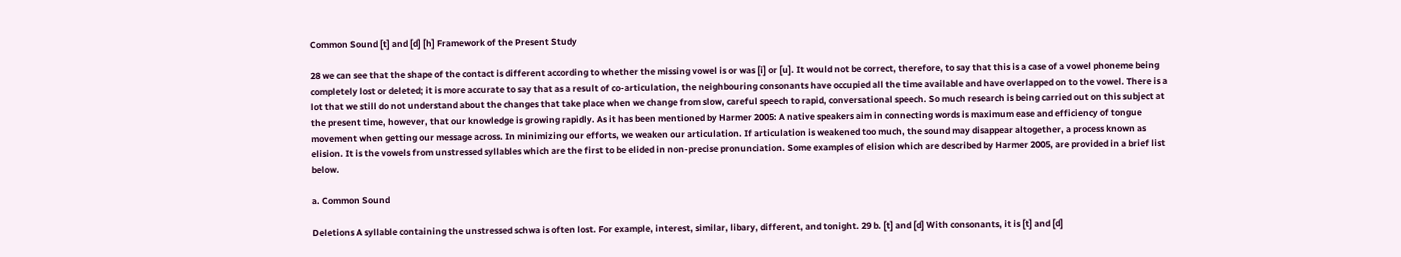Common Sound [t] and [d] [h] Framework of the Present Study

28 we can see that the shape of the contact is different according to whether the missing vowel is or was [i] or [u]. It would not be correct, therefore, to say that this is a case of a vowel phoneme being completely lost or deleted; it is more accurate to say that as a result of co-articulation, the neighbouring consonants have occupied all the time available and have overlapped on to the vowel. There is a lot that we still do not understand about the changes that take place when we change from slow, careful speech to rapid, conversational speech. So much research is being carried out on this subject at the present time, however, that our knowledge is growing rapidly. As it has been mentioned by Harmer 2005: A native speakers aim in connecting words is maximum ease and efficiency of tongue movement when getting our message across. In minimizing our efforts, we weaken our articulation. If articulation is weakened too much, the sound may disappear altogether, a process known as elision. It is the vowels from unstressed syllables which are the first to be elided in non-precise pronunciation. Some examples of elision which are described by Harmer 2005, are provided in a brief list below.

a. Common Sound

Deletions A syllable containing the unstressed schwa is often lost. For example, interest, similar, libary, different, and tonight. 29 b. [t] and [d] With consonants, it is [t] and [d]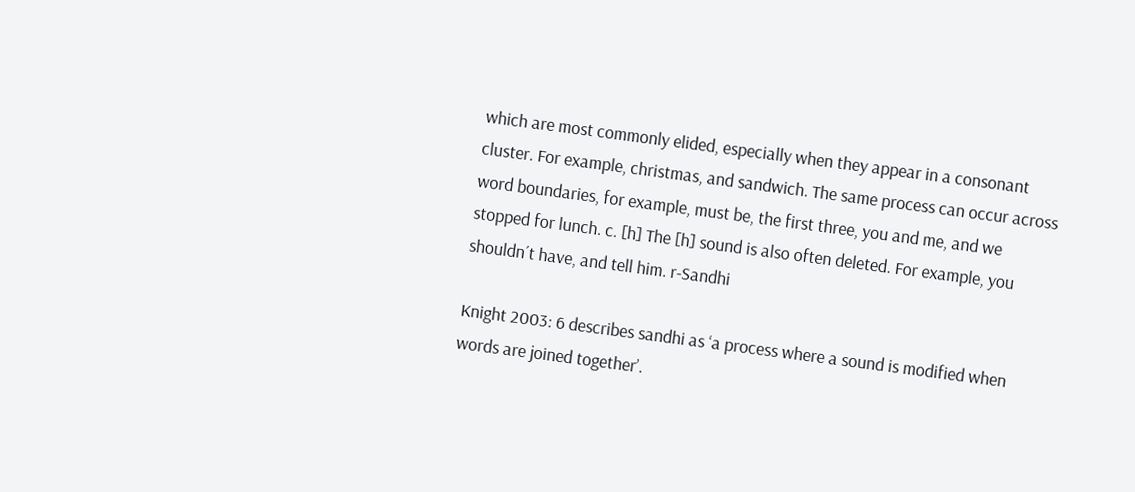which are most commonly elided, especially when they appear in a consonant cluster. For example, christmas, and sandwich. The same process can occur across word boundaries, for example, must be, the first three, you and me, and we stopped for lunch. c. [h] The [h] sound is also often deleted. For example, you shouldn´t have, and tell him. r-Sandhi

Knight 2003: 6 describes sandhi as ‘a process where a sound is modified when words are joined together’.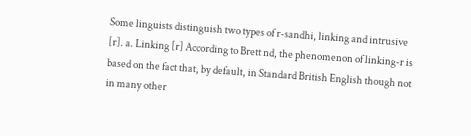Some linguists distinguish two types of r-sandhi, linking and intrusive [r]. a. Linking [r] According to Brett nd, the phenomenon of linking-r is based on the fact that, by default, in Standard British English though not in many other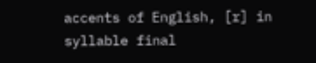accents of English, [r] in syllable final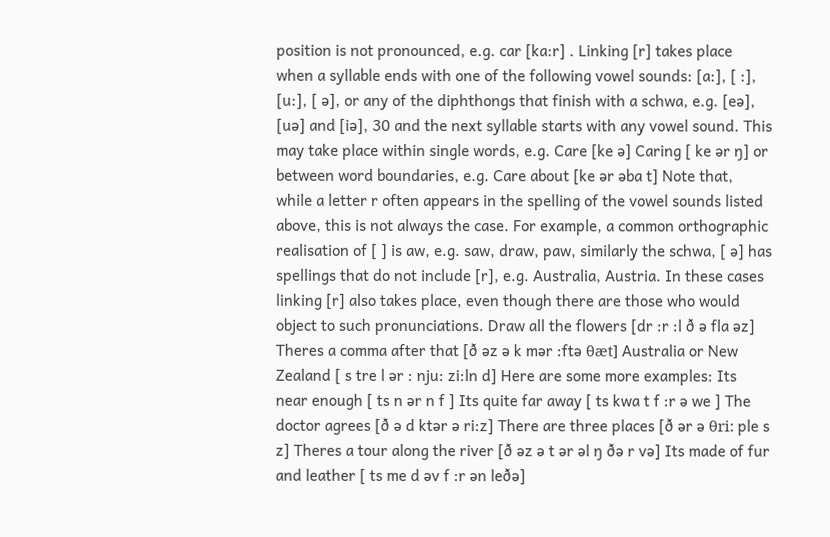position is not pronounced, e.g. car [ka:r] . Linking [r] takes place when a syllable ends with one of the following vowel sounds: [a:], [ :], [u:], [ ə], or any of the diphthongs that finish with a schwa, e.g. [eə], [uə] and [iə], 30 and the next syllable starts with any vowel sound. This may take place within single words, e.g. Care [ke ə] Caring [ ke ər ŋ] or between word boundaries, e.g. Care about [ke ər əba t] Note that, while a letter r often appears in the spelling of the vowel sounds listed above, this is not always the case. For example, a common orthographic realisation of [ ] is aw, e.g. saw, draw, paw, similarly the schwa, [ ə] has spellings that do not include [r], e.g. Australia, Austria. In these cases linking [r] also takes place, even though there are those who would object to such pronunciations. Draw all the flowers [dr :r :l ð ə fla əz] Theres a comma after that [ð əz ə k mər :ftə θæt] Australia or New Zealand [ s tre l ər : nju: zi:ln d] Here are some more examples: Its near enough [ ts n ər n f ] Its quite far away [ ts kwa t f :r ə we ] The doctor agrees [ð ə d ktər ə ri:z] There are three places [ð ər ə θri: ple s z] Theres a tour along the river [ð əz ə t ər əl ŋ ðə r və] Its made of fur and leather [ ts me d əv f :r ən leðə]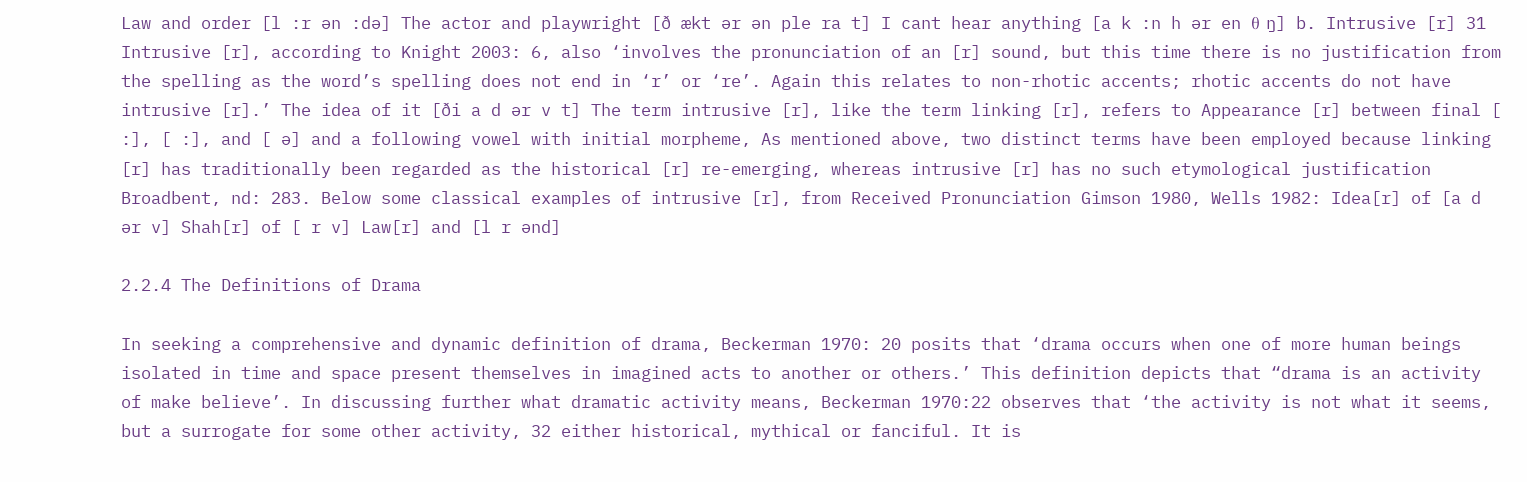Law and order [l :r ən :də] The actor and playwright [ð ækt ər ən ple ra t] I cant hear anything [a k :n h ər en θ ŋ] b. Intrusive [r] 31 Intrusive [r], according to Knight 2003: 6, also ‘involves the pronunciation of an [r] sound, but this time there is no justification from the spelling as the word’s spelling does not end in ‘r’ or ‘re’. Again this relates to non-rhotic accents; rhotic accents do not have intrusive [r].’ The idea of it [ði a d ər v t] The term intrusive [r], like the term linking [r], refers to Appearance [r] between final [ :], [ :], and [ ə] and a following vowel with initial morpheme, As mentioned above, two distinct terms have been employed because linking [r] has traditionally been regarded as the historical [r] re-emerging, whereas intrusive [r] has no such etymological justification Broadbent, nd: 283. Below some classical examples of intrusive [r], from Received Pronunciation Gimson 1980, Wells 1982: Idea[r] of [a d ər v] Shah[r] of [ r v] Law[r] and [l r ənd]

2.2.4 The Definitions of Drama

In seeking a comprehensive and dynamic definition of drama, Beckerman 1970: 20 posits that ‘drama occurs when one of more human beings isolated in time and space present themselves in imagined acts to another or others.’ This definition depicts that “drama is an activity of make believe’. In discussing further what dramatic activity means, Beckerman 1970:22 observes that ‘the activity is not what it seems, but a surrogate for some other activity, 32 either historical, mythical or fanciful. It is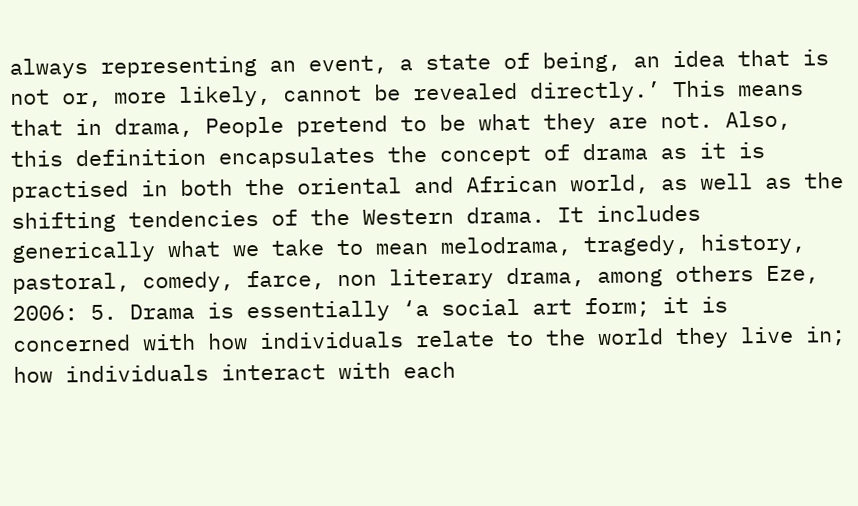always representing an event, a state of being, an idea that is not or, more likely, cannot be revealed directly.’ This means that in drama, People pretend to be what they are not. Also, this definition encapsulates the concept of drama as it is practised in both the oriental and African world, as well as the shifting tendencies of the Western drama. It includes generically what we take to mean melodrama, tragedy, history, pastoral, comedy, farce, non literary drama, among others Eze, 2006: 5. Drama is essentially ‘a social art form; it is concerned with how individuals relate to the world they live in; how individuals interact with each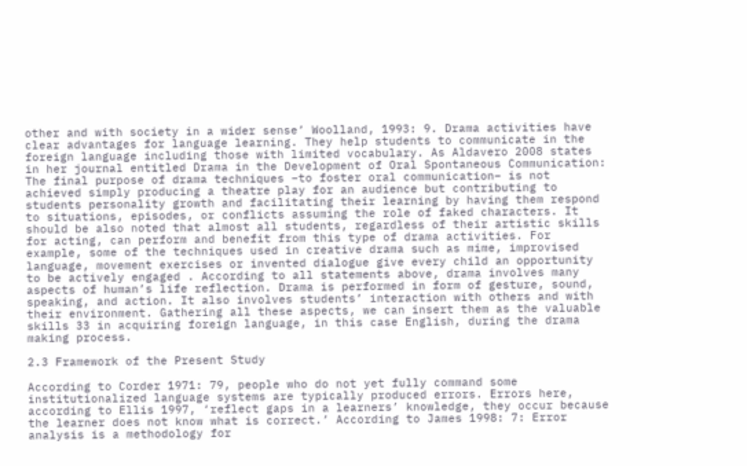other and with society in a wider sense’ Woolland, 1993: 9. Drama activities have clear advantages for language learning. They help students to communicate in the foreign language including those with limited vocabulary. As Aldavero 2008 states in her journal entitled Drama in the Development of Oral Spontaneous Communication: The final purpose of drama techniques –to foster oral communication– is not achieved simply producing a theatre play for an audience but contributing to students personality growth and facilitating their learning by having them respond to situations, episodes, or conflicts assuming the role of faked characters. It should be also noted that almost all students, regardless of their artistic skills for acting, can perform and benefit from this type of drama activities. For example, some of the techniques used in creative drama such as mime, improvised language, movement exercises or invented dialogue give every child an opportunity to be actively engaged . According to all statements above, drama involves many aspects of human’s life reflection. Drama is performed in form of gesture, sound, speaking, and action. It also involves students’ interaction with others and with their environment. Gathering all these aspects, we can insert them as the valuable skills 33 in acquiring foreign language, in this case English, during the drama making process.

2.3 Framework of the Present Study

According to Corder 1971: 79, people who do not yet fully command some institutionalized language systems are typically produced errors. Errors here, according to Ellis 1997, ‘reflect gaps in a learners’ knowledge, they occur because the learner does not know what is correct.’ According to James 1998: 7: Error analysis is a methodology for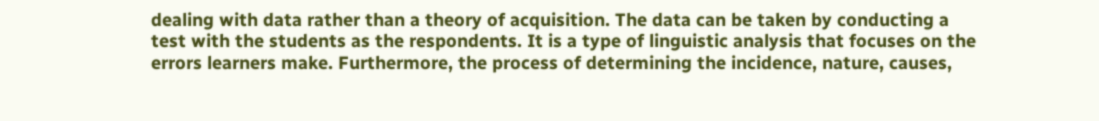dealing with data rather than a theory of acquisition. The data can be taken by conducting a test with the students as the respondents. It is a type of linguistic analysis that focuses on the errors learners make. Furthermore, the process of determining the incidence, nature, causes,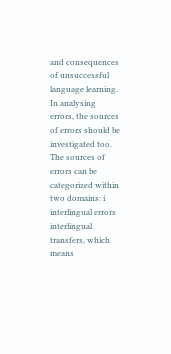and consequences of unsuccessful language learning. In analysing errors, the sources of errors should be investigated too. The sources of errors can be categorized within two domains: i interlingual errors interlingual transfers, which means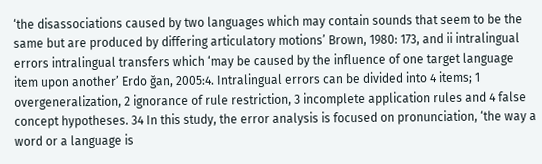‘the disassociations caused by two languages which may contain sounds that seem to be the same but are produced by differing articulatory motions’ Brown, 1980: 173, and ii intralingual errors intralingual transfers which ‘may be caused by the influence of one target language item upon another’ Erdo ğan, 2005:4. Intralingual errors can be divided into 4 items; 1 overgeneralization, 2 ignorance of rule restriction, 3 incomplete application rules and 4 false concept hypotheses. 34 In this study, the error analysis is focused on pronunciation, ‘the way a word or a language is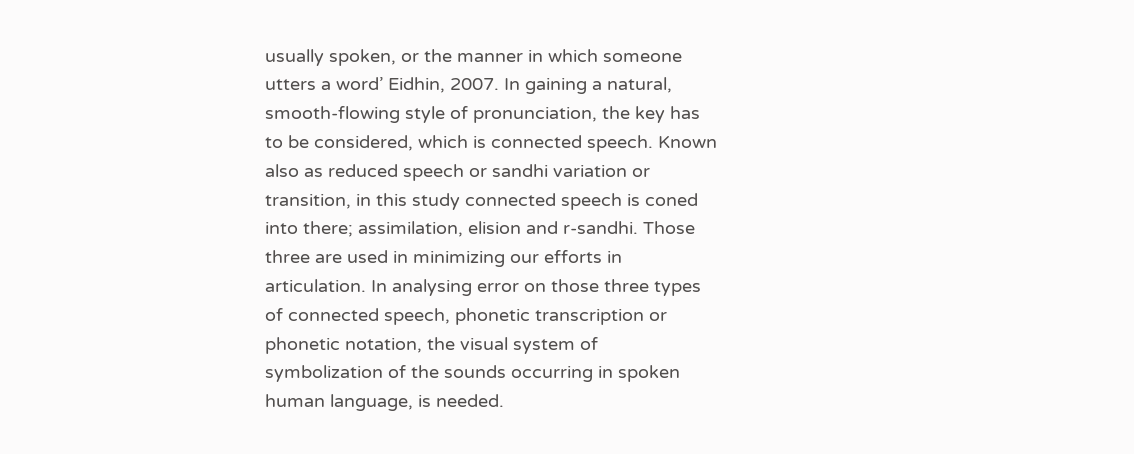usually spoken, or the manner in which someone utters a word’ Eidhin, 2007. In gaining a natural, smooth-flowing style of pronunciation, the key has to be considered, which is connected speech. Known also as reduced speech or sandhi variation or transition, in this study connected speech is coned into there; assimilation, elision and r-sandhi. Those three are used in minimizing our efforts in articulation. In analysing error on those three types of connected speech, phonetic transcription or phonetic notation, the visual system of symbolization of the sounds occurring in spoken human language, is needed.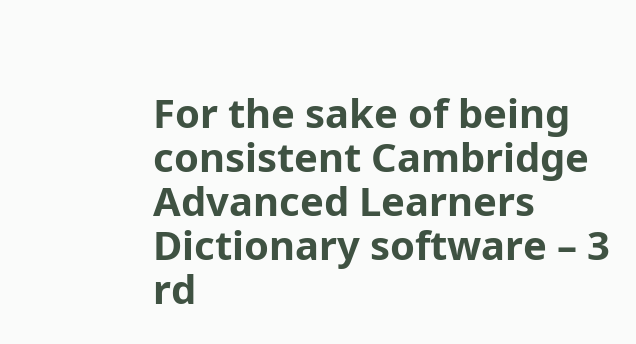For the sake of being consistent Cambridge Advanced Learners Dictionary software – 3 rd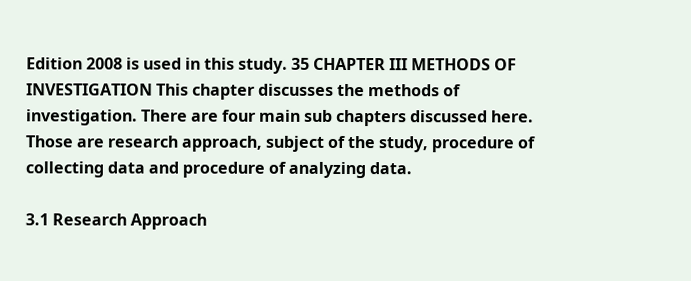Edition 2008 is used in this study. 35 CHAPTER III METHODS OF INVESTIGATION This chapter discusses the methods of investigation. There are four main sub chapters discussed here. Those are research approach, subject of the study, procedure of collecting data and procedure of analyzing data.

3.1 Research Approach